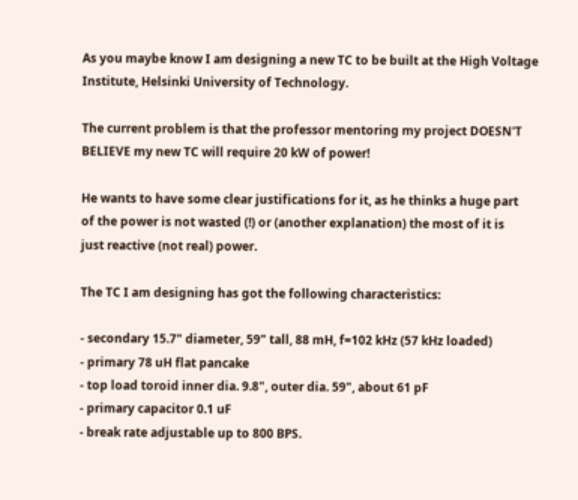As you maybe know I am designing a new TC to be built at the High Voltage
Institute, Helsinki University of Technology.

The current problem is that the professor mentoring my project DOESN'T
BELIEVE my new TC will require 20 kW of power!

He wants to have some clear justifications for it, as he thinks a huge part
of the power is not wasted (!) or (another explanation) the most of it is
just reactive (not real) power.

The TC I am designing has got the following characteristics:

- secondary 15.7" diameter, 59" tall, 88 mH, f=102 kHz (57 kHz loaded)
- primary 78 uH flat pancake
- top load toroid inner dia. 9.8", outer dia. 59", about 61 pF
- primary capacitor 0.1 uF
- break rate adjustable up to 800 BPS.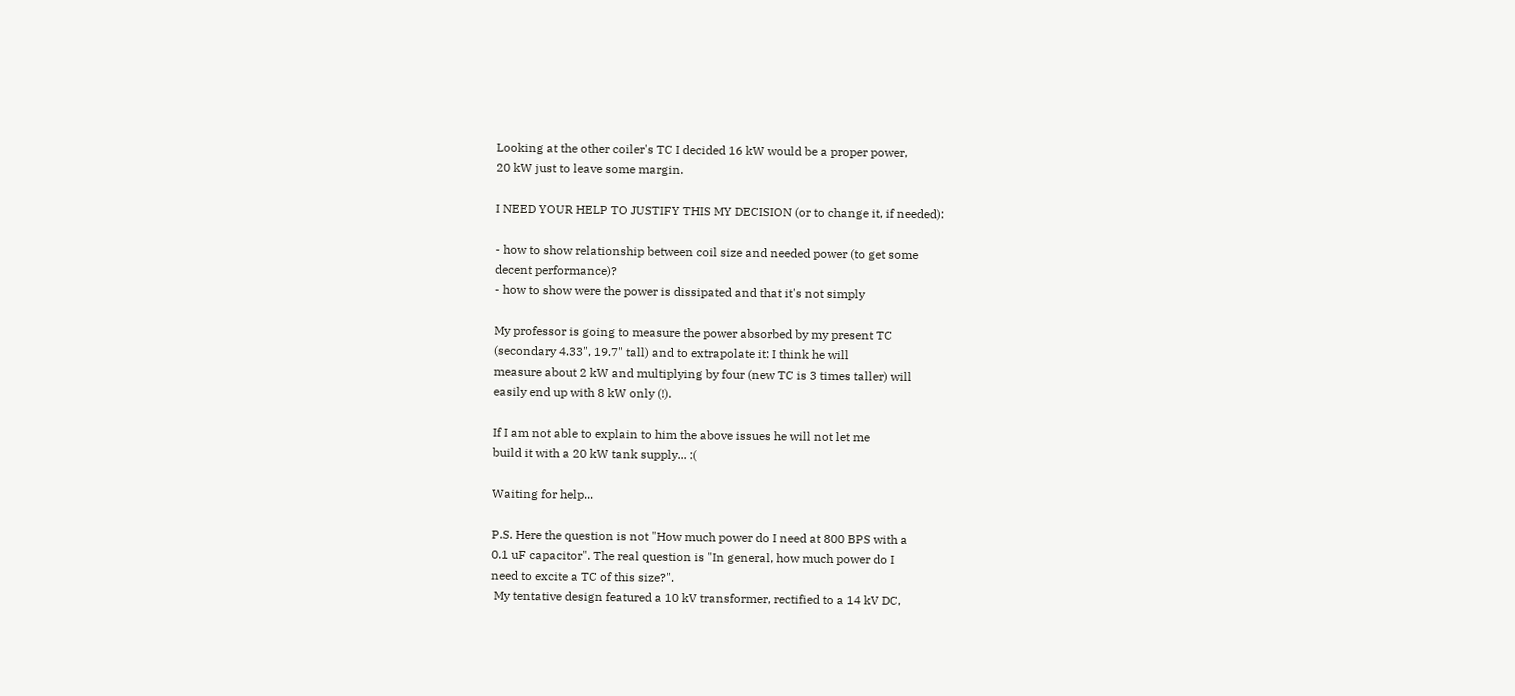Looking at the other coiler's TC I decided 16 kW would be a proper power,
20 kW just to leave some margin.

I NEED YOUR HELP TO JUSTIFY THIS MY DECISION (or to change it, if needed):

- how to show relationship between coil size and needed power (to get some
decent performance)?
- how to show were the power is dissipated and that it's not simply

My professor is going to measure the power absorbed by my present TC
(secondary 4.33", 19.7" tall) and to extrapolate it: I think he will
measure about 2 kW and multiplying by four (new TC is 3 times taller) will
easily end up with 8 kW only (!).

If I am not able to explain to him the above issues he will not let me
build it with a 20 kW tank supply... :(

Waiting for help...

P.S. Here the question is not "How much power do I need at 800 BPS with a
0.1 uF capacitor". The real question is "In general, how much power do I
need to excite a TC of this size?".
 My tentative design featured a 10 kV transformer, rectified to a 14 kV DC,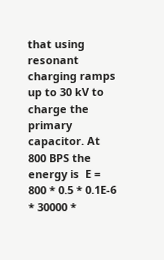that using resonant charging ramps up to 30 kV to charge the primary
capacitor. At 800 BPS the energy is  E = 800 * 0.5 * 0.1E-6 * 30000 *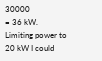30000
= 36 kW.
Limiting power to 20 kW I could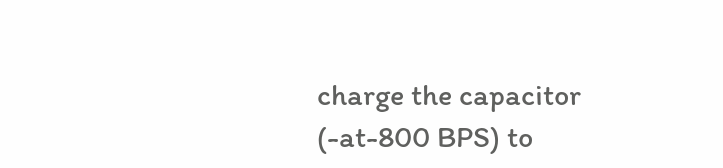charge the capacitor (-at-800 BPS) to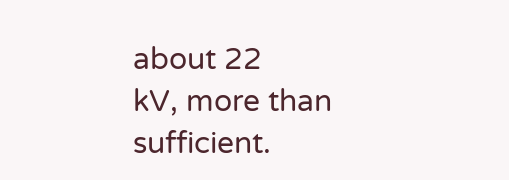about 22
kV, more than sufficient.